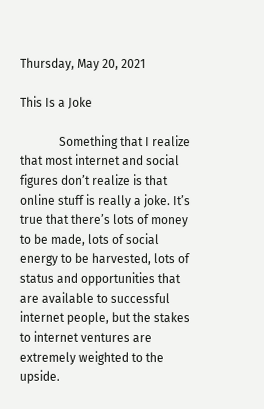Thursday, May 20, 2021

This Is a Joke

             Something that I realize that most internet and social figures don’t realize is that online stuff is really a joke. It’s true that there’s lots of money to be made, lots of social energy to be harvested, lots of status and opportunities that are available to successful internet people, but the stakes to internet ventures are extremely weighted to the upside.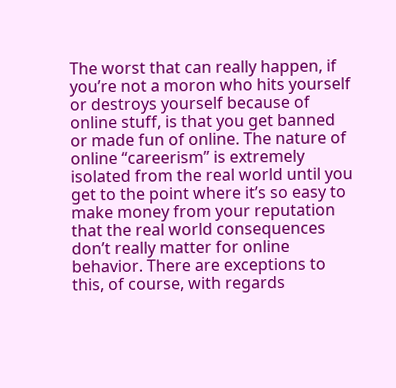The worst that can really happen, if you’re not a moron who hits yourself or destroys yourself because of online stuff, is that you get banned or made fun of online. The nature of online “careerism” is extremely isolated from the real world until you get to the point where it’s so easy to make money from your reputation that the real world consequences don’t really matter for online behavior. There are exceptions to this, of course, with regards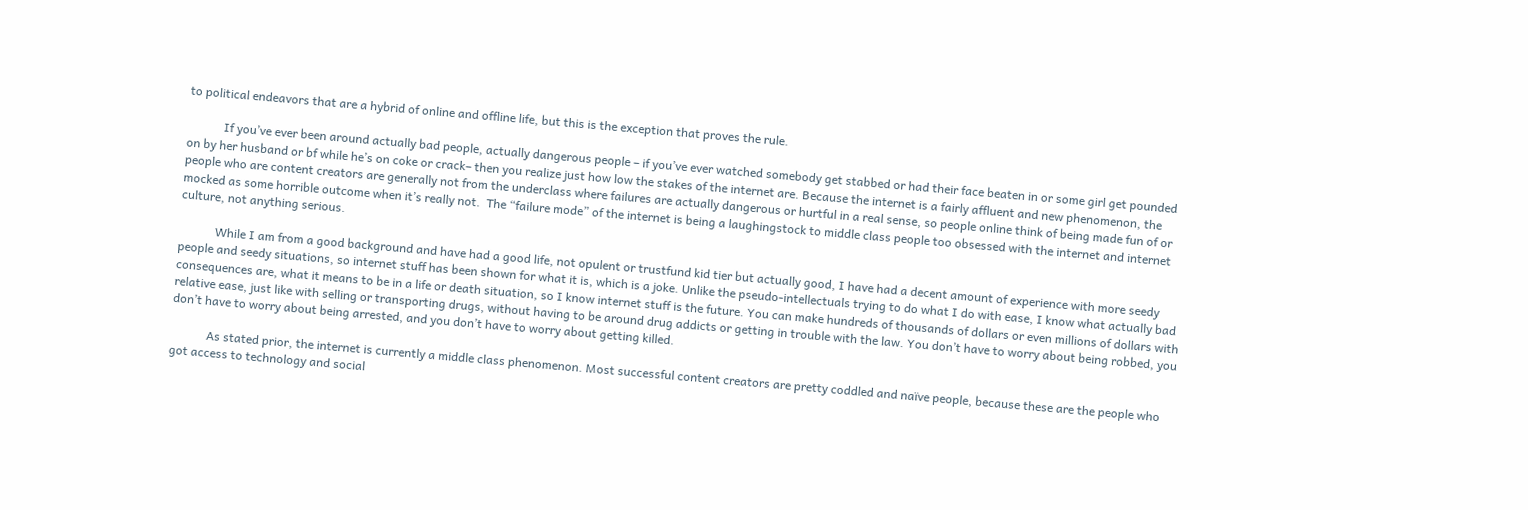to political endeavors that are a hybrid of online and offline life, but this is the exception that proves the rule.

            If you’ve ever been around actually bad people, actually dangerous people – if you’ve ever watched somebody get stabbed or had their face beaten in or some girl get pounded on by her husband or bf while he’s on coke or crack– then you realize just how low the stakes of the internet are. Because the internet is a fairly affluent and new phenomenon, the people who are content creators are generally not from the underclass where failures are actually dangerous or hurtful in a real sense, so people online think of being made fun of or mocked as some horrible outcome when it’s really not.  The “failure mode” of the internet is being a laughingstock to middle class people too obsessed with the internet and internet culture, not anything serious.

            While I am from a good background and have had a good life, not opulent or trustfund kid tier but actually good, I have had a decent amount of experience with more seedy people and seedy situations, so internet stuff has been shown for what it is, which is a joke. Unlike the pseudo-intellectuals trying to do what I do with ease, I know what actually bad consequences are, what it means to be in a life or death situation, so I know internet stuff is the future. You can make hundreds of thousands of dollars or even millions of dollars with relative ease, just like with selling or transporting drugs, without having to be around drug addicts or getting in trouble with the law. You don’t have to worry about being robbed, you don’t have to worry about being arrested, and you don’t have to worry about getting killed.

            As stated prior, the internet is currently a middle class phenomenon. Most successful content creators are pretty coddled and naïve people, because these are the people who got access to technology and social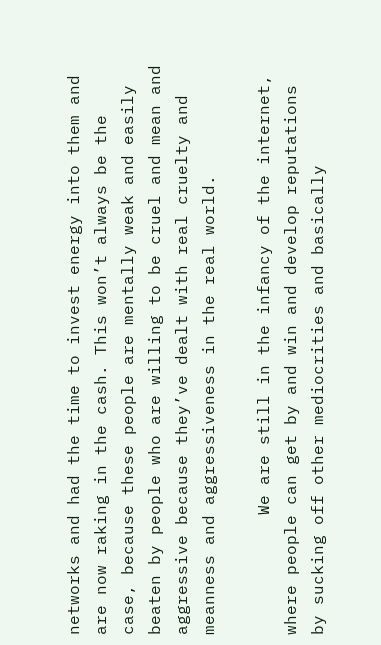networks and had the time to invest energy into them and are now raking in the cash. This won’t always be the case, because these people are mentally weak and easily beaten by people who are willing to be cruel and mean and aggressive because they’ve dealt with real cruelty and meanness and aggressiveness in the real world.

            We are still in the infancy of the internet, where people can get by and win and develop reputations by sucking off other mediocrities and basically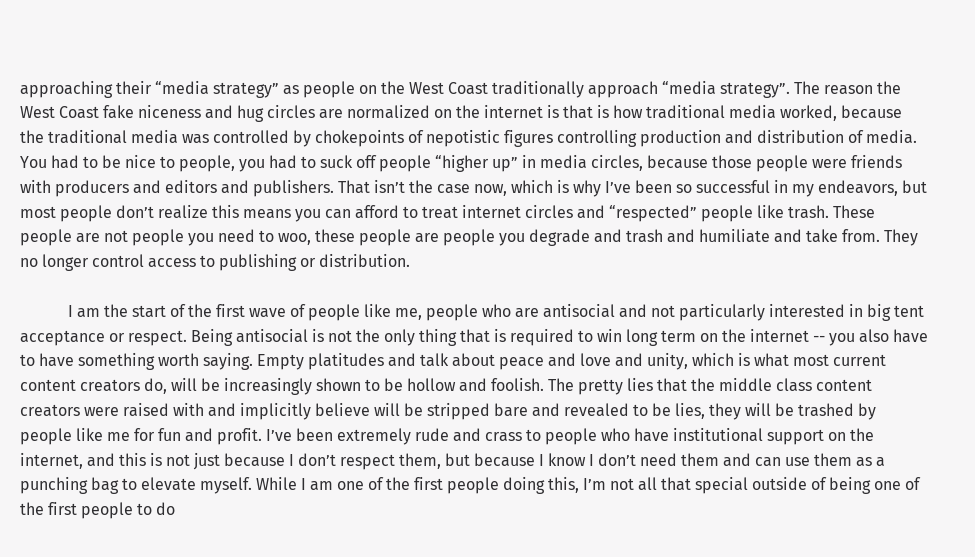approaching their “media strategy” as people on the West Coast traditionally approach “media strategy”. The reason the West Coast fake niceness and hug circles are normalized on the internet is that is how traditional media worked, because the traditional media was controlled by chokepoints of nepotistic figures controlling production and distribution of media. You had to be nice to people, you had to suck off people “higher up” in media circles, because those people were friends with producers and editors and publishers. That isn’t the case now, which is why I’ve been so successful in my endeavors, but most people don’t realize this means you can afford to treat internet circles and “respected” people like trash. These people are not people you need to woo, these people are people you degrade and trash and humiliate and take from. They no longer control access to publishing or distribution.

            I am the start of the first wave of people like me, people who are antisocial and not particularly interested in big tent acceptance or respect. Being antisocial is not the only thing that is required to win long term on the internet -- you also have to have something worth saying. Empty platitudes and talk about peace and love and unity, which is what most current content creators do, will be increasingly shown to be hollow and foolish. The pretty lies that the middle class content creators were raised with and implicitly believe will be stripped bare and revealed to be lies, they will be trashed by people like me for fun and profit. I’ve been extremely rude and crass to people who have institutional support on the internet, and this is not just because I don’t respect them, but because I know I don’t need them and can use them as a punching bag to elevate myself. While I am one of the first people doing this, I’m not all that special outside of being one of the first people to do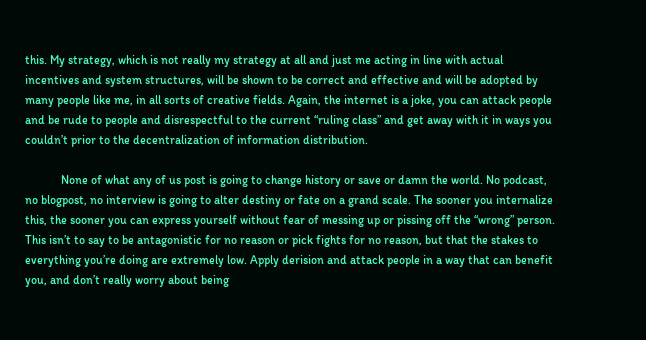this. My strategy, which is not really my strategy at all and just me acting in line with actual incentives and system structures, will be shown to be correct and effective and will be adopted by many people like me, in all sorts of creative fields. Again, the internet is a joke, you can attack people and be rude to people and disrespectful to the current “ruling class” and get away with it in ways you couldn’t prior to the decentralization of information distribution.

            None of what any of us post is going to change history or save or damn the world. No podcast, no blogpost, no interview is going to alter destiny or fate on a grand scale. The sooner you internalize this, the sooner you can express yourself without fear of messing up or pissing off the “wrong” person. This isn’t to say to be antagonistic for no reason or pick fights for no reason, but that the stakes to everything you’re doing are extremely low. Apply derision and attack people in a way that can benefit you, and don’t really worry about being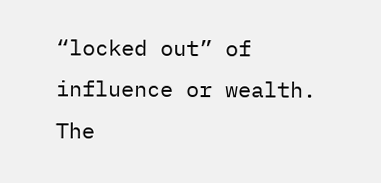“locked out” of influence or wealth. The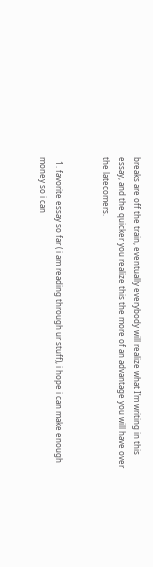breaks are off the train, eventually everybody will realize what I’m writing in this essay, and the quicker you realize this the more of an advantage you will have over the latecomers.


  1. favorite essay so far ( i am reading through ur stuff), i hope i can make enough money so i can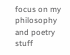focus on my philosophy and poetry stuff